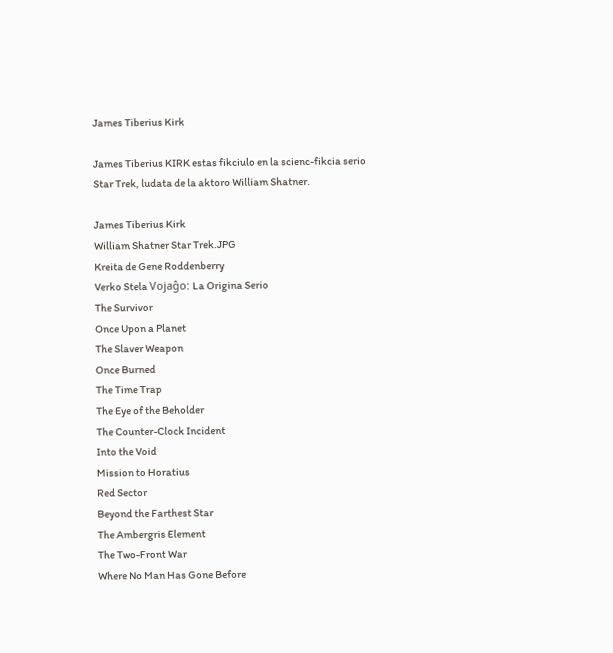James Tiberius Kirk

James Tiberius KIRK estas fikciulo en la scienc-fikcia serio Star Trek, ludata de la aktoro William Shatner.

James Tiberius Kirk
William Shatner Star Trek.JPG
Kreita de Gene Roddenberry
Verko Stela Vojaĝo: La Origina Serio
The Survivor
Once Upon a Planet
The Slaver Weapon
Once Burned
The Time Trap
The Eye of the Beholder
The Counter-Clock Incident
Into the Void
Mission to Horatius
Red Sector
Beyond the Farthest Star
The Ambergris Element
The Two-Front War
Where No Man Has Gone Before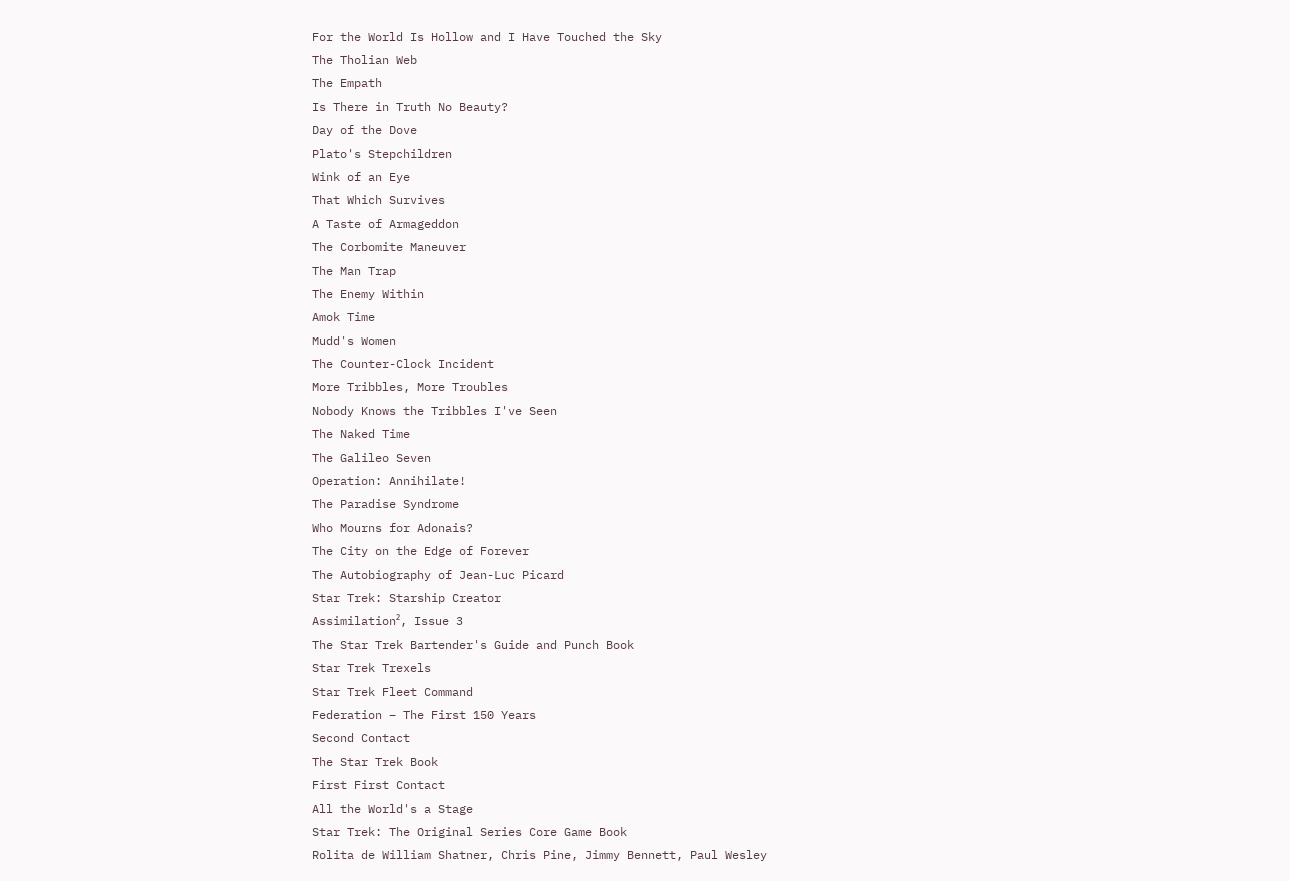For the World Is Hollow and I Have Touched the Sky
The Tholian Web
The Empath
Is There in Truth No Beauty?
Day of the Dove
Plato's Stepchildren
Wink of an Eye
That Which Survives
A Taste of Armageddon
The Corbomite Maneuver
The Man Trap
The Enemy Within
Amok Time
Mudd's Women
The Counter-Clock Incident
More Tribbles, More Troubles
Nobody Knows the Tribbles I've Seen
The Naked Time
The Galileo Seven
Operation: Annihilate!
The Paradise Syndrome
Who Mourns for Adonais?
The City on the Edge of Forever
The Autobiography of Jean-Luc Picard
Star Trek: Starship Creator
Assimilation², Issue 3
The Star Trek Bartender's Guide and Punch Book
Star Trek Trexels
Star Trek Fleet Command
Federation – The First 150 Years
Second Contact
The Star Trek Book
First First Contact
All the World's a Stage
Star Trek: The Original Series Core Game Book
Rolita de William Shatner, Chris Pine, Jimmy Bennett, Paul Wesley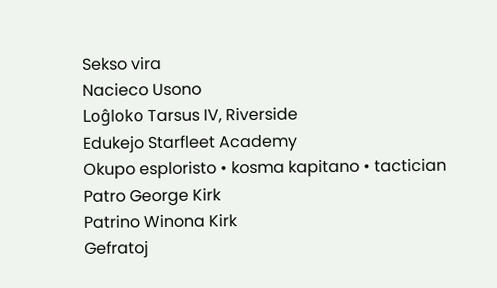Sekso vira
Nacieco Usono
Loĝloko Tarsus IV, Riverside
Edukejo Starfleet Academy
Okupo esploristo • kosma kapitano • tactician
Patro George Kirk
Patrino Winona Kirk
Gefratoj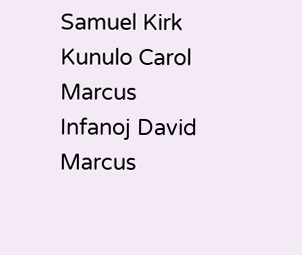Samuel Kirk
Kunulo Carol Marcus
Infanoj David Marcus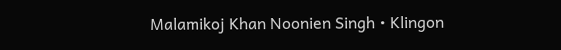Malamikoj Khan Noonien Singh • Klingon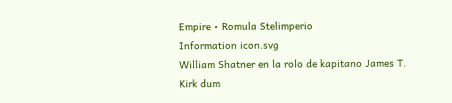Empire • Romula Stelimperio
Information icon.svg
William Shatner en la rolo de kapitano James T. Kirk dum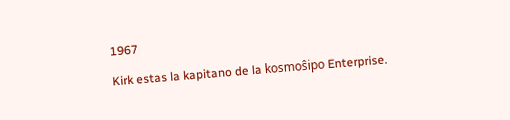1967

Kirk estas la kapitano de la kosmoŝipo Enterprise.